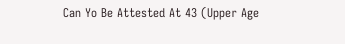Can Yo Be Attested At 43 (Upper Age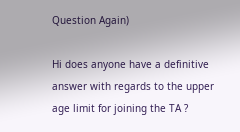Question Again)

Hi does anyone have a definitive answer with regards to the upper age limit for joining the TA ?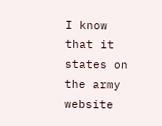I know that it states on the army website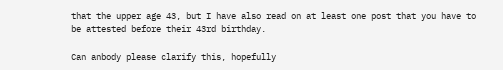that the upper age 43, but I have also read on at least one post that you have to be attested before their 43rd birthday.

Can anbody please clarify this, hopefully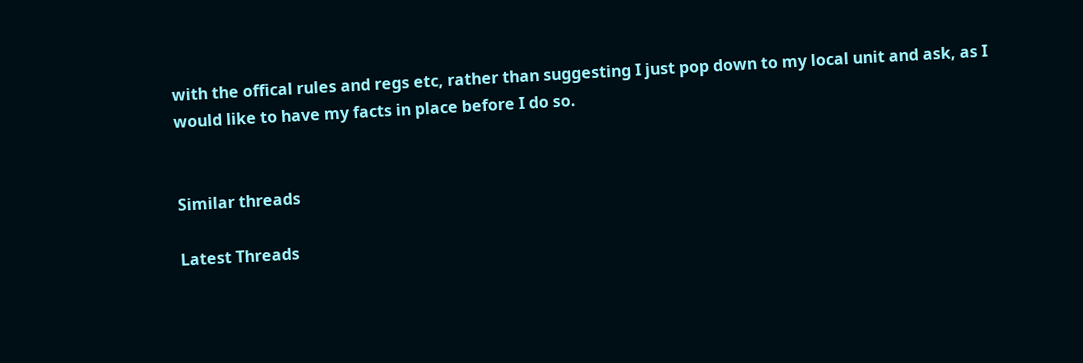with the offical rules and regs etc, rather than suggesting I just pop down to my local unit and ask, as I would like to have my facts in place before I do so.


Similar threads

Latest Threads